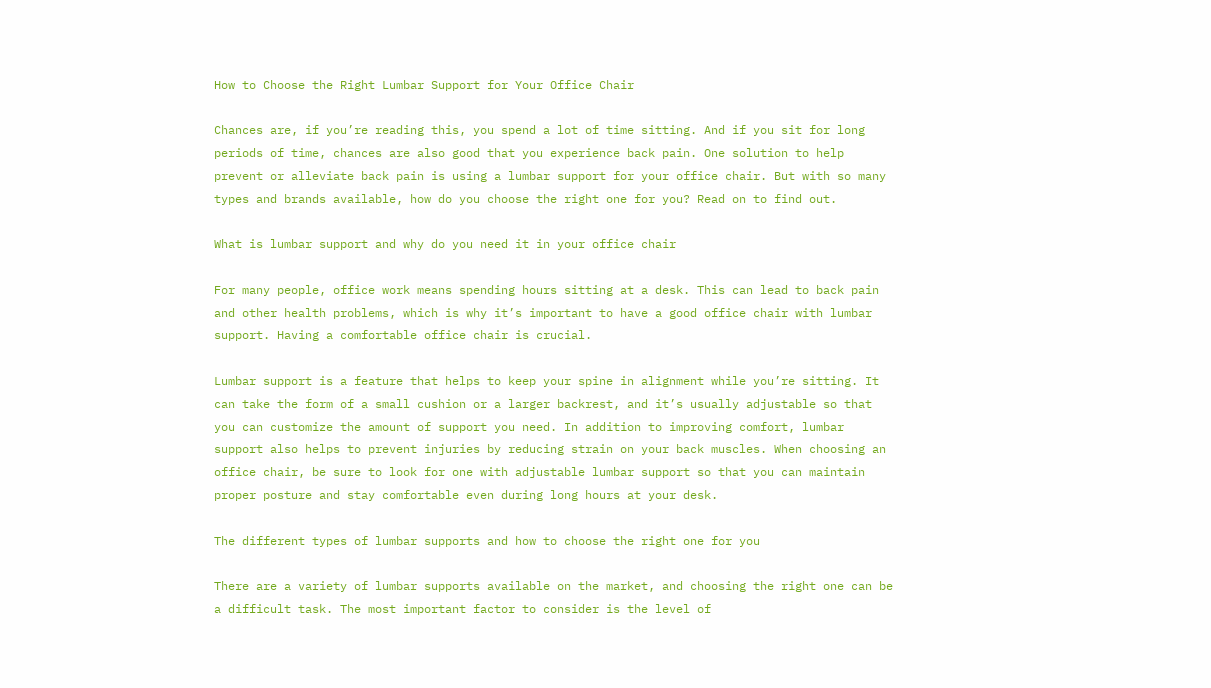How to Choose the Right Lumbar Support for Your Office Chair

Chances are, if you’re reading this, you spend a lot of time sitting. And if you sit for long periods of time, chances are also good that you experience back pain. One solution to help prevent or alleviate back pain is using a lumbar support for your office chair. But with so many types and brands available, how do you choose the right one for you? Read on to find out.

What is lumbar support and why do you need it in your office chair

For many people, office work means spending hours sitting at a desk. This can lead to back pain and other health problems, which is why it’s important to have a good office chair with lumbar support. Having a comfortable office chair is crucial.

Lumbar support is a feature that helps to keep your spine in alignment while you’re sitting. It can take the form of a small cushion or a larger backrest, and it’s usually adjustable so that you can customize the amount of support you need. In addition to improving comfort, lumbar support also helps to prevent injuries by reducing strain on your back muscles. When choosing an office chair, be sure to look for one with adjustable lumbar support so that you can maintain proper posture and stay comfortable even during long hours at your desk.

The different types of lumbar supports and how to choose the right one for you

There are a variety of lumbar supports available on the market, and choosing the right one can be a difficult task. The most important factor to consider is the level of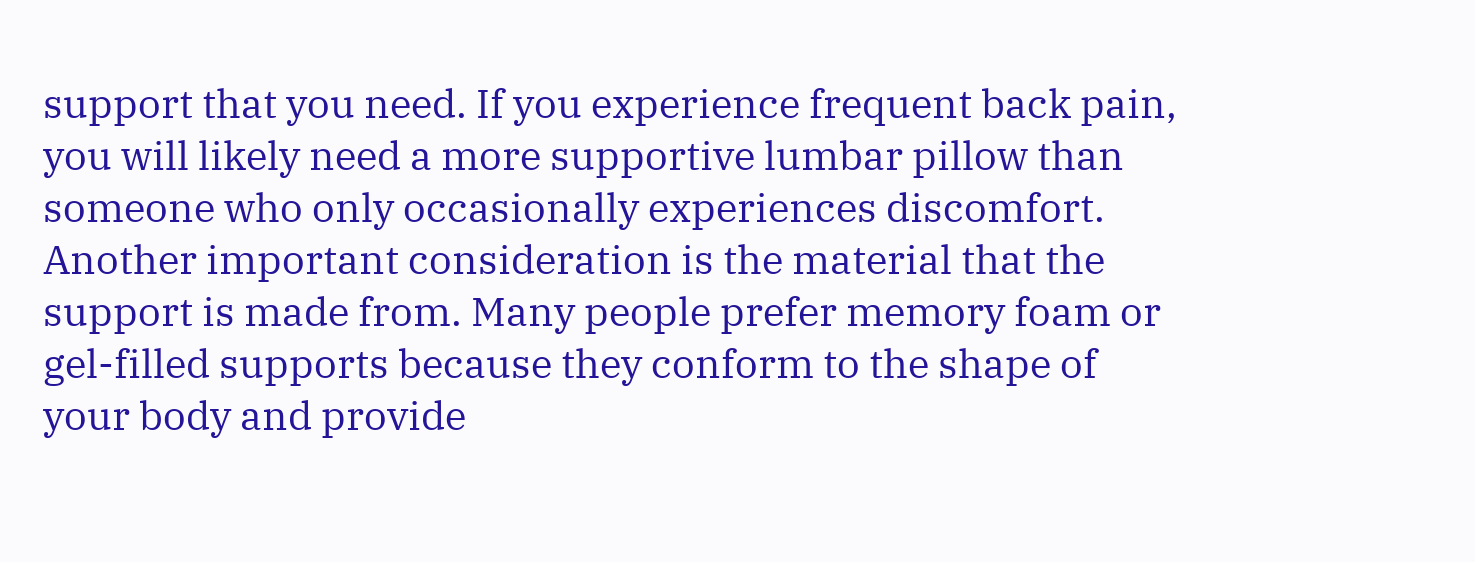support that you need. If you experience frequent back pain, you will likely need a more supportive lumbar pillow than someone who only occasionally experiences discomfort. Another important consideration is the material that the support is made from. Many people prefer memory foam or gel-filled supports because they conform to the shape of your body and provide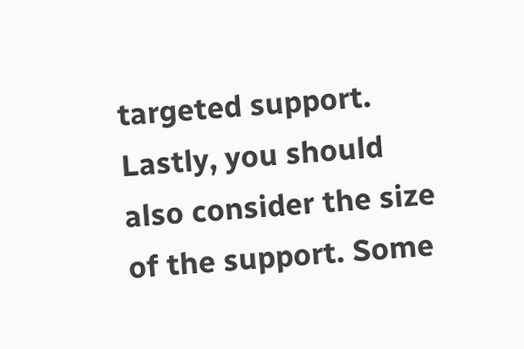targeted support. Lastly, you should also consider the size of the support. Some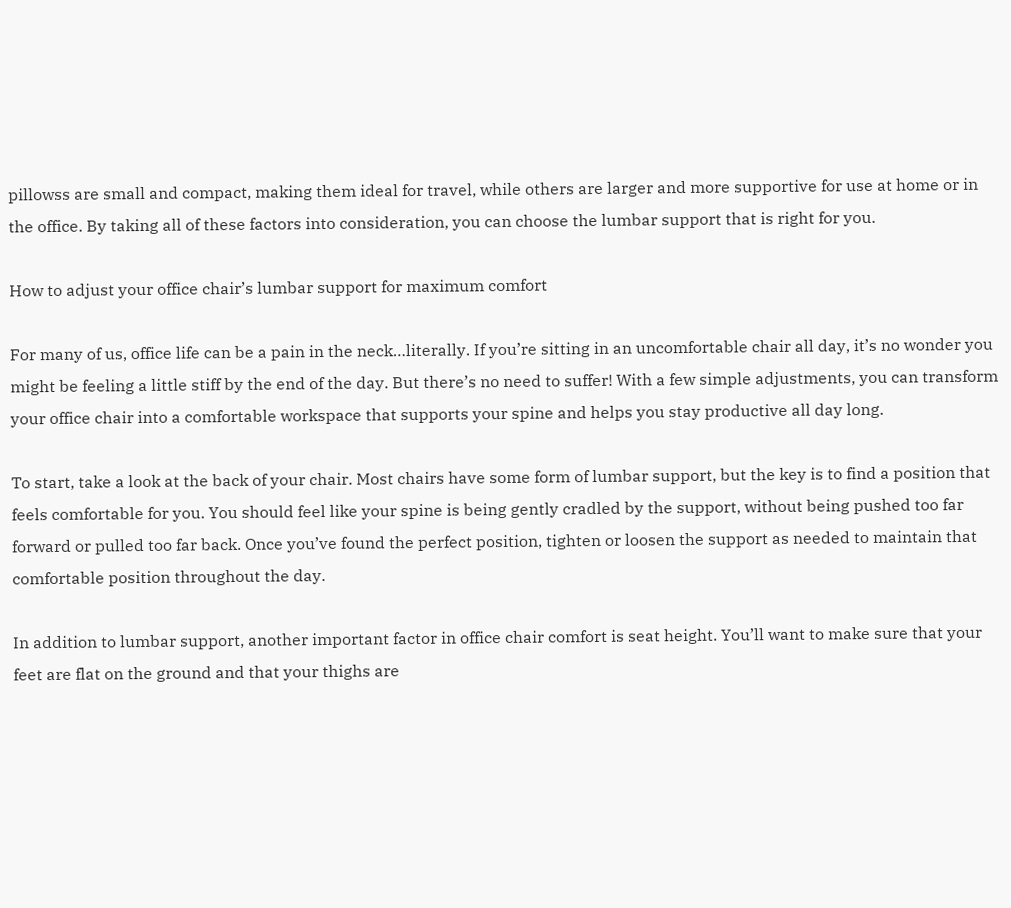pillowss are small and compact, making them ideal for travel, while others are larger and more supportive for use at home or in the office. By taking all of these factors into consideration, you can choose the lumbar support that is right for you.

How to adjust your office chair’s lumbar support for maximum comfort

For many of us, office life can be a pain in the neck…literally. If you’re sitting in an uncomfortable chair all day, it’s no wonder you might be feeling a little stiff by the end of the day. But there’s no need to suffer! With a few simple adjustments, you can transform your office chair into a comfortable workspace that supports your spine and helps you stay productive all day long.

To start, take a look at the back of your chair. Most chairs have some form of lumbar support, but the key is to find a position that feels comfortable for you. You should feel like your spine is being gently cradled by the support, without being pushed too far forward or pulled too far back. Once you’ve found the perfect position, tighten or loosen the support as needed to maintain that comfortable position throughout the day.

In addition to lumbar support, another important factor in office chair comfort is seat height. You’ll want to make sure that your feet are flat on the ground and that your thighs are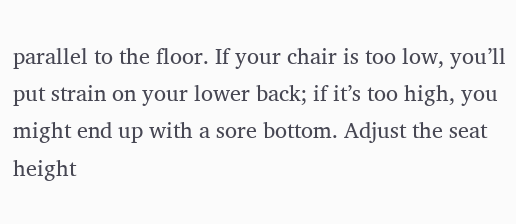parallel to the floor. If your chair is too low, you’ll put strain on your lower back; if it’s too high, you might end up with a sore bottom. Adjust the seat height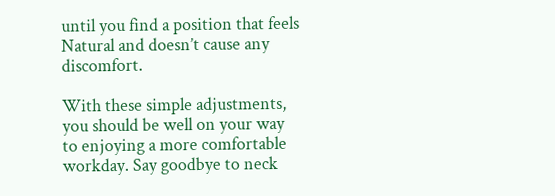until you find a position that feels Natural and doesn’t cause any discomfort.

With these simple adjustments, you should be well on your way to enjoying a more comfortable workday. Say goodbye to neck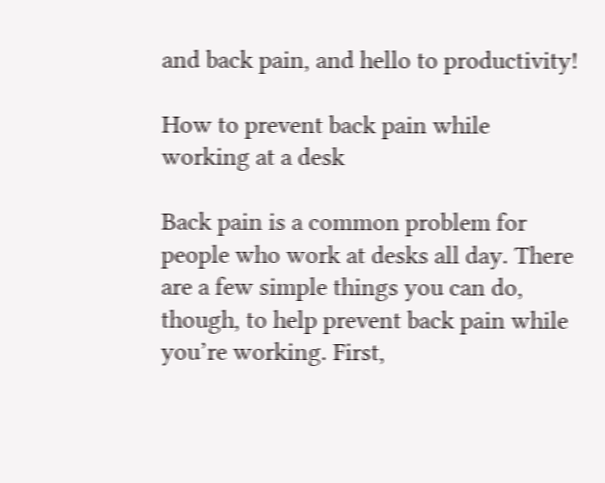and back pain, and hello to productivity!

How to prevent back pain while working at a desk

Back pain is a common problem for people who work at desks all day. There are a few simple things you can do, though, to help prevent back pain while you’re working. First,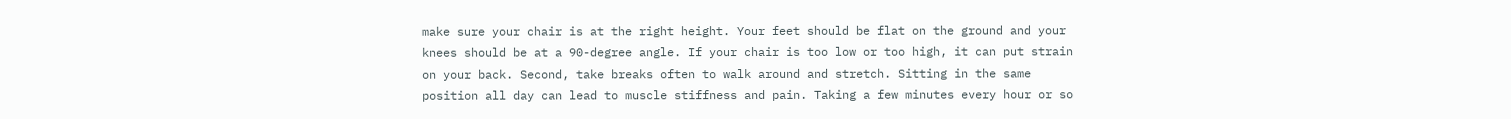make sure your chair is at the right height. Your feet should be flat on the ground and your knees should be at a 90-degree angle. If your chair is too low or too high, it can put strain on your back. Second, take breaks often to walk around and stretch. Sitting in the same position all day can lead to muscle stiffness and pain. Taking a few minutes every hour or so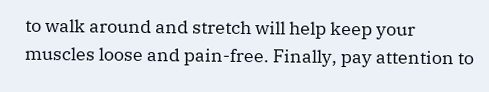to walk around and stretch will help keep your muscles loose and pain-free. Finally, pay attention to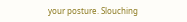your posture. Slouching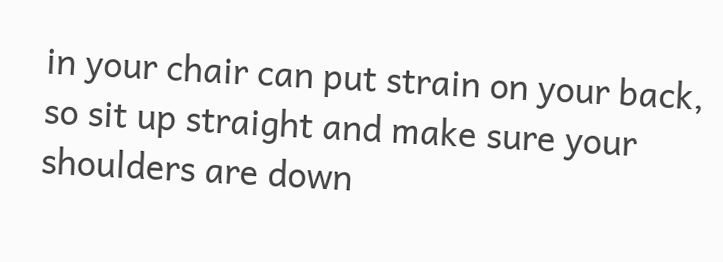in your chair can put strain on your back, so sit up straight and make sure your shoulders are down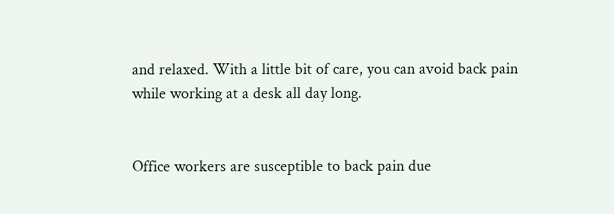and relaxed. With a little bit of care, you can avoid back pain while working at a desk all day long.


Office workers are susceptible to back pain due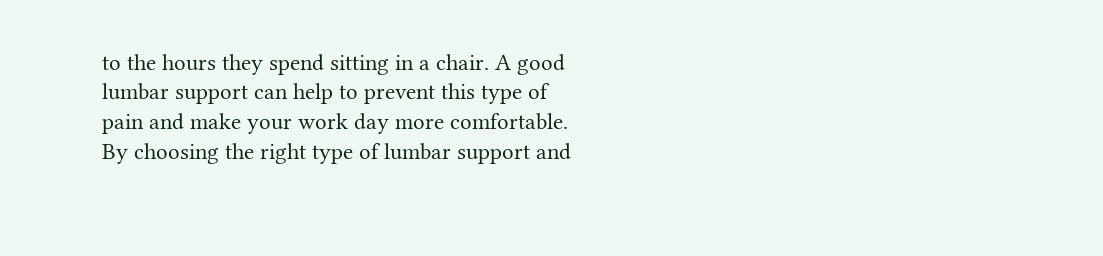to the hours they spend sitting in a chair. A good lumbar support can help to prevent this type of pain and make your work day more comfortable. By choosing the right type of lumbar support and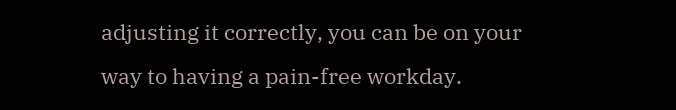adjusting it correctly, you can be on your way to having a pain-free workday.